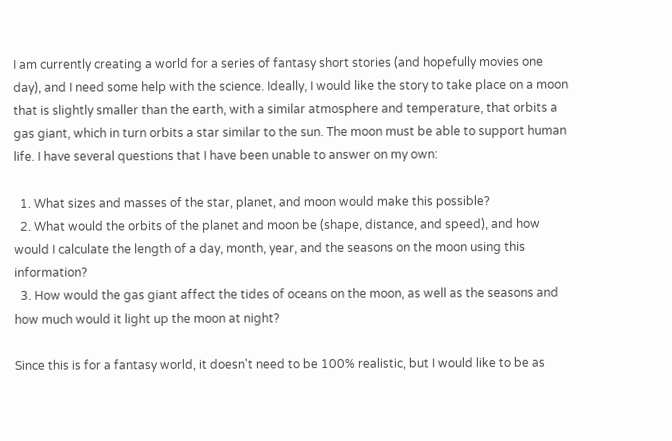I am currently creating a world for a series of fantasy short stories (and hopefully movies one day), and I need some help with the science. Ideally, I would like the story to take place on a moon that is slightly smaller than the earth, with a similar atmosphere and temperature, that orbits a gas giant, which in turn orbits a star similar to the sun. The moon must be able to support human life. I have several questions that I have been unable to answer on my own:

  1. What sizes and masses of the star, planet, and moon would make this possible?
  2. What would the orbits of the planet and moon be (shape, distance, and speed), and how would I calculate the length of a day, month, year, and the seasons on the moon using this information?
  3. How would the gas giant affect the tides of oceans on the moon, as well as the seasons and how much would it light up the moon at night?

Since this is for a fantasy world, it doesn't need to be 100% realistic, but I would like to be as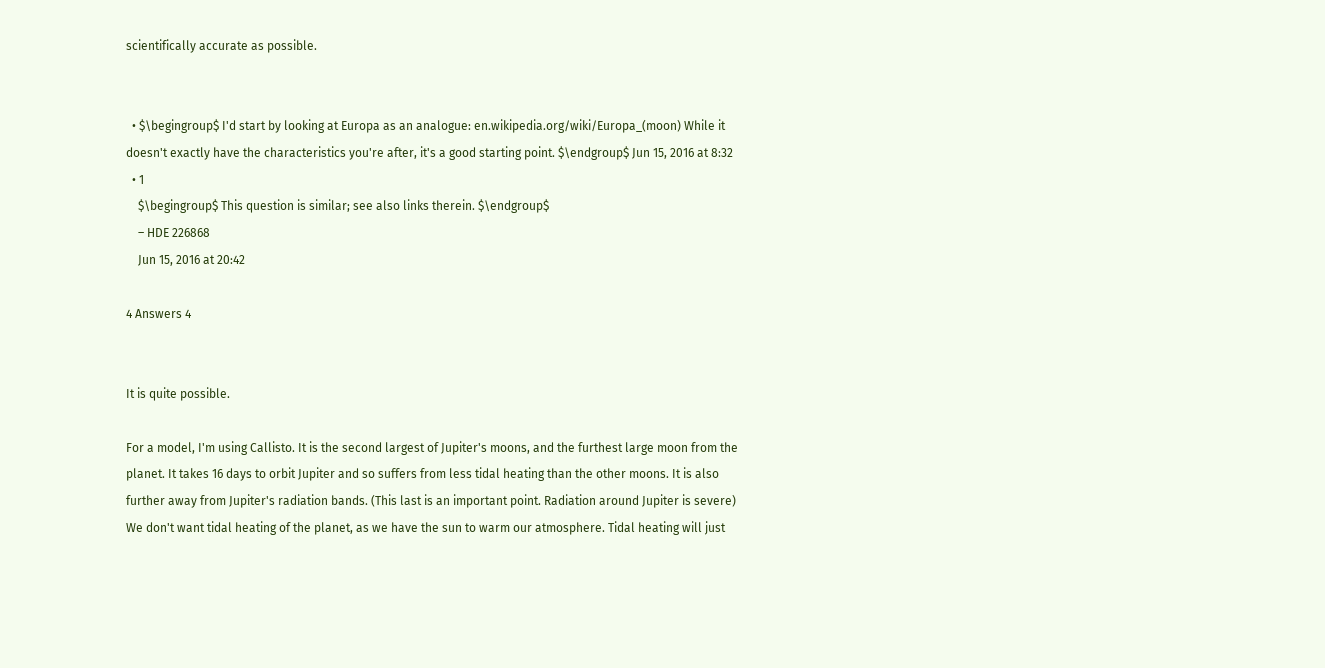scientifically accurate as possible.


  • $\begingroup$ I'd start by looking at Europa as an analogue: en.wikipedia.org/wiki/Europa_(moon) While it doesn't exactly have the characteristics you're after, it's a good starting point. $\endgroup$ Jun 15, 2016 at 8:32
  • 1
    $\begingroup$ This question is similar; see also links therein. $\endgroup$
    – HDE 226868
    Jun 15, 2016 at 20:42

4 Answers 4


It is quite possible.

For a model, I'm using Callisto. It is the second largest of Jupiter's moons, and the furthest large moon from the planet. It takes 16 days to orbit Jupiter and so suffers from less tidal heating than the other moons. It is also further away from Jupiter's radiation bands. (This last is an important point. Radiation around Jupiter is severe) We don't want tidal heating of the planet, as we have the sun to warm our atmosphere. Tidal heating will just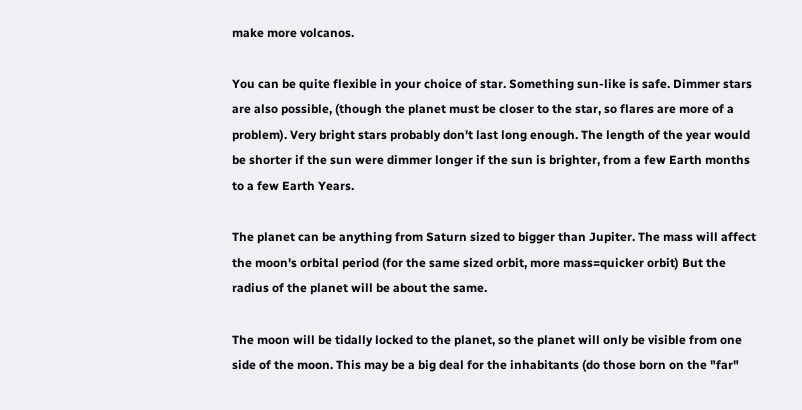make more volcanos.

You can be quite flexible in your choice of star. Something sun-like is safe. Dimmer stars are also possible, (though the planet must be closer to the star, so flares are more of a problem). Very bright stars probably don't last long enough. The length of the year would be shorter if the sun were dimmer longer if the sun is brighter, from a few Earth months to a few Earth Years.

The planet can be anything from Saturn sized to bigger than Jupiter. The mass will affect the moon's orbital period (for the same sized orbit, more mass=quicker orbit) But the radius of the planet will be about the same.

The moon will be tidally locked to the planet, so the planet will only be visible from one side of the moon. This may be a big deal for the inhabitants (do those born on the "far"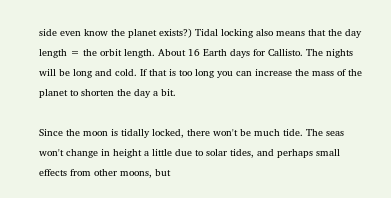side even know the planet exists?) Tidal locking also means that the day length = the orbit length. About 16 Earth days for Callisto. The nights will be long and cold. If that is too long you can increase the mass of the planet to shorten the day a bit.

Since the moon is tidally locked, there won't be much tide. The seas won't change in height a little due to solar tides, and perhaps small effects from other moons, but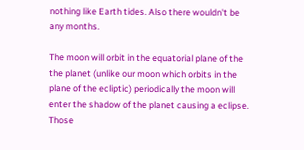nothing like Earth tides. Also there wouldn't be any months.

The moon will orbit in the equatorial plane of the the planet (unlike our moon which orbits in the plane of the ecliptic) periodically the moon will enter the shadow of the planet causing a eclipse. Those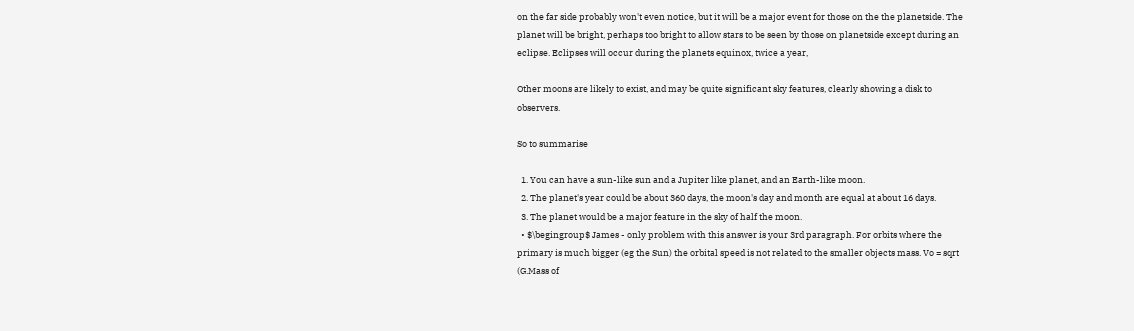on the far side probably won't even notice, but it will be a major event for those on the the planetside. The planet will be bright, perhaps too bright to allow stars to be seen by those on planetside except during an eclipse. Eclipses will occur during the planets equinox, twice a year,

Other moons are likely to exist, and may be quite significant sky features, clearly showing a disk to observers.

So to summarise

  1. You can have a sun-like sun and a Jupiter like planet, and an Earth-like moon.
  2. The planet's year could be about 360 days, the moon's day and month are equal at about 16 days.
  3. The planet would be a major feature in the sky of half the moon.
  • $\begingroup$ James - only problem with this answer is your 3rd paragraph. For orbits where the primary is much bigger (eg the Sun) the orbital speed is not related to the smaller objects mass. Vo = sqrt (G.Mass of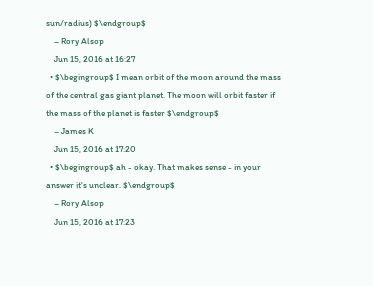sun/radius) $\endgroup$
    – Rory Alsop
    Jun 15, 2016 at 16:27
  • $\begingroup$ I mean orbit of the moon around the mass of the central gas giant planet. The moon will orbit faster if the mass of the planet is faster $\endgroup$
    – James K
    Jun 15, 2016 at 17:20
  • $\begingroup$ ah - okay. That makes sense - in your answer it's unclear. $\endgroup$
    – Rory Alsop
    Jun 15, 2016 at 17:23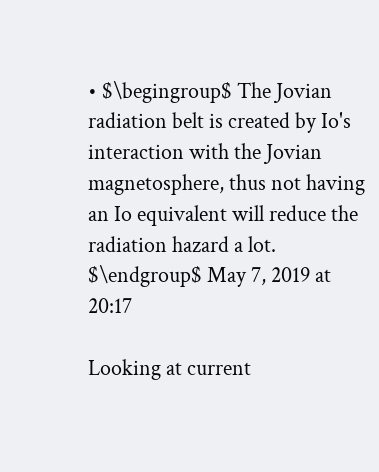• $\begingroup$ The Jovian radiation belt is created by Io's interaction with the Jovian magnetosphere, thus not having an Io equivalent will reduce the radiation hazard a lot. $\endgroup$ May 7, 2019 at 20:17

Looking at current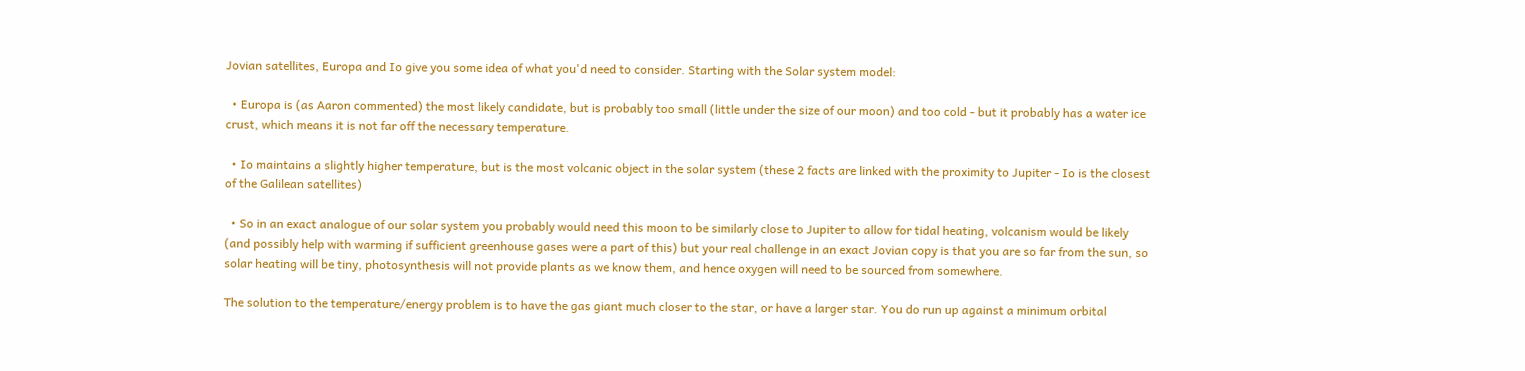Jovian satellites, Europa and Io give you some idea of what you'd need to consider. Starting with the Solar system model:

  • Europa is (as Aaron commented) the most likely candidate, but is probably too small (little under the size of our moon) and too cold - but it probably has a water ice crust, which means it is not far off the necessary temperature.

  • Io maintains a slightly higher temperature, but is the most volcanic object in the solar system (these 2 facts are linked with the proximity to Jupiter - Io is the closest of the Galilean satellites)

  • So in an exact analogue of our solar system you probably would need this moon to be similarly close to Jupiter to allow for tidal heating, volcanism would be likely (and possibly help with warming if sufficient greenhouse gases were a part of this) but your real challenge in an exact Jovian copy is that you are so far from the sun, so solar heating will be tiny, photosynthesis will not provide plants as we know them, and hence oxygen will need to be sourced from somewhere.

The solution to the temperature/energy problem is to have the gas giant much closer to the star, or have a larger star. You do run up against a minimum orbital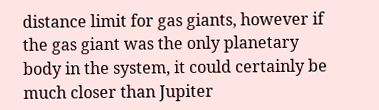distance limit for gas giants, however if the gas giant was the only planetary body in the system, it could certainly be much closer than Jupiter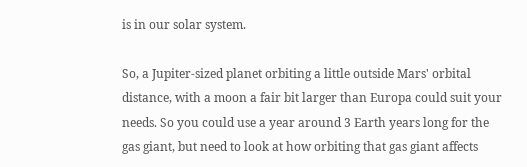is in our solar system.

So, a Jupiter-sized planet orbiting a little outside Mars' orbital distance, with a moon a fair bit larger than Europa could suit your needs. So you could use a year around 3 Earth years long for the gas giant, but need to look at how orbiting that gas giant affects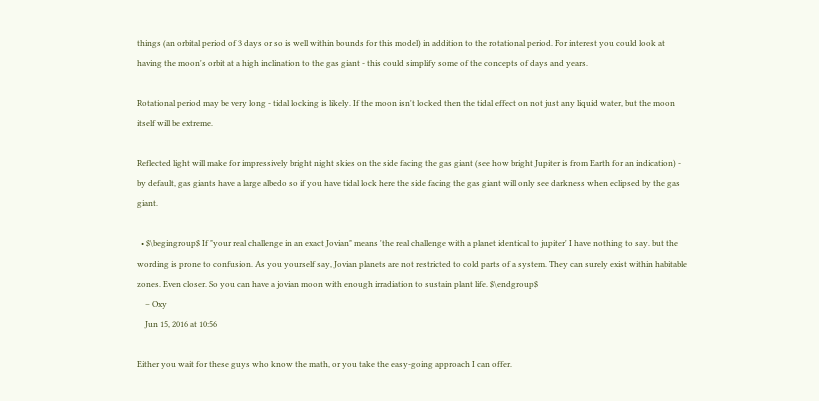things (an orbital period of 3 days or so is well within bounds for this model) in addition to the rotational period. For interest you could look at having the moon's orbit at a high inclination to the gas giant - this could simplify some of the concepts of days and years.

Rotational period may be very long - tidal locking is likely. If the moon isn't locked then the tidal effect on not just any liquid water, but the moon itself will be extreme.

Reflected light will make for impressively bright night skies on the side facing the gas giant (see how bright Jupiter is from Earth for an indication) - by default, gas giants have a large albedo so if you have tidal lock here the side facing the gas giant will only see darkness when eclipsed by the gas giant.

  • $\begingroup$ If "your real challenge in an exact Jovian" means 'the real challenge with a planet identical to jupiter' I have nothing to say. but the wording is prone to confusion. As you yourself say, Jovian planets are not restricted to cold parts of a system. They can surely exist within habitable zones. Even closer. So you can have a jovian moon with enough irradiation to sustain plant life. $\endgroup$
    – Oxy
    Jun 15, 2016 at 10:56

Either you wait for these guys who know the math, or you take the easy-going approach I can offer.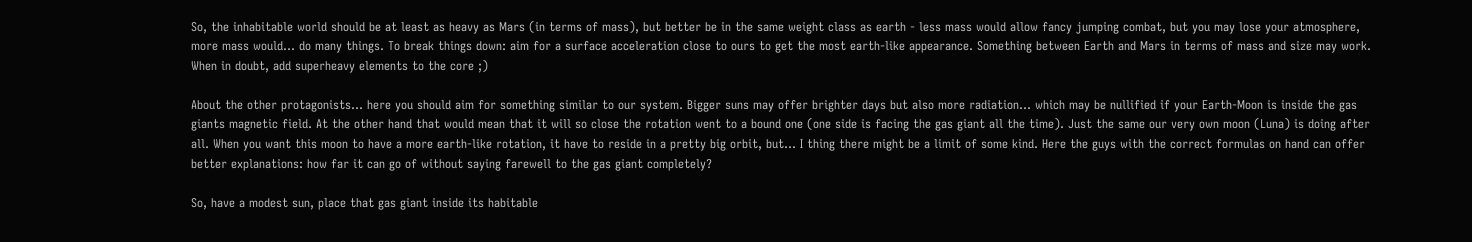So, the inhabitable world should be at least as heavy as Mars (in terms of mass), but better be in the same weight class as earth - less mass would allow fancy jumping combat, but you may lose your atmosphere, more mass would... do many things. To break things down: aim for a surface acceleration close to ours to get the most earth-like appearance. Something between Earth and Mars in terms of mass and size may work. When in doubt, add superheavy elements to the core ;)

About the other protagonists... here you should aim for something similar to our system. Bigger suns may offer brighter days but also more radiation... which may be nullified if your Earth-Moon is inside the gas giants magnetic field. At the other hand that would mean that it will so close the rotation went to a bound one (one side is facing the gas giant all the time). Just the same our very own moon (Luna) is doing after all. When you want this moon to have a more earth-like rotation, it have to reside in a pretty big orbit, but... I thing there might be a limit of some kind. Here the guys with the correct formulas on hand can offer better explanations: how far it can go of without saying farewell to the gas giant completely?

So, have a modest sun, place that gas giant inside its habitable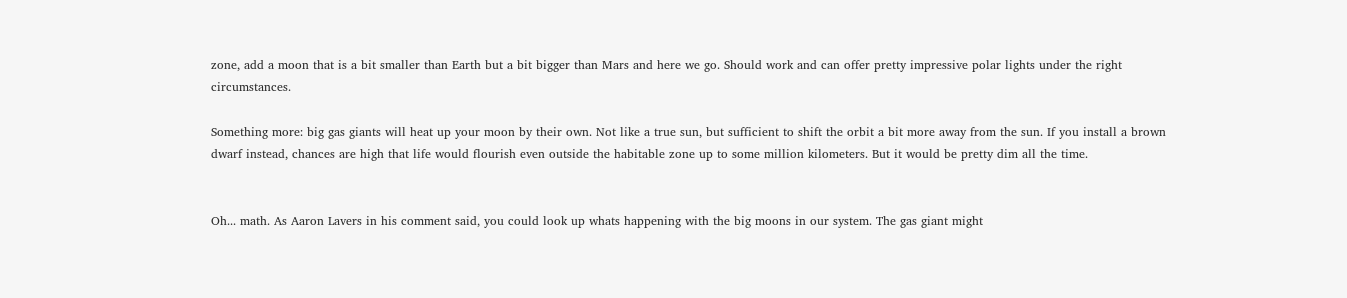zone, add a moon that is a bit smaller than Earth but a bit bigger than Mars and here we go. Should work and can offer pretty impressive polar lights under the right circumstances.

Something more: big gas giants will heat up your moon by their own. Not like a true sun, but sufficient to shift the orbit a bit more away from the sun. If you install a brown dwarf instead, chances are high that life would flourish even outside the habitable zone up to some million kilometers. But it would be pretty dim all the time.


Oh... math. As Aaron Lavers in his comment said, you could look up whats happening with the big moons in our system. The gas giant might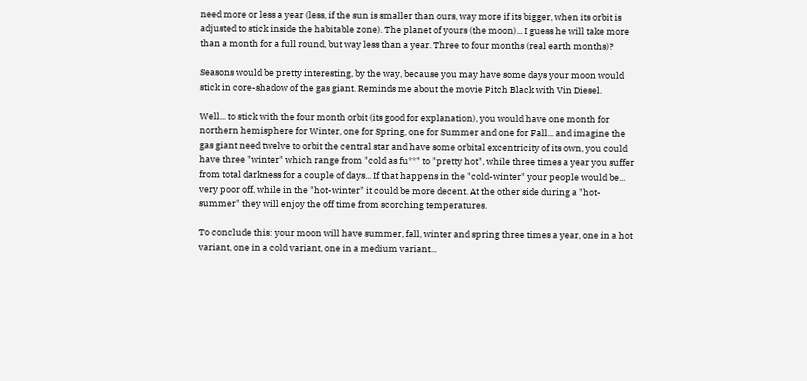need more or less a year (less, if the sun is smaller than ours, way more if its bigger, when its orbit is adjusted to stick inside the habitable zone). The planet of yours (the moon)... I guess he will take more than a month for a full round, but way less than a year. Three to four months (real earth months)?

Seasons would be pretty interesting, by the way, because you may have some days your moon would stick in core-shadow of the gas giant. Reminds me about the movie Pitch Black with Vin Diesel.

Well... to stick with the four month orbit (its good for explanation), you would have one month for northern hemisphere for Winter, one for Spring, one for Summer and one for Fall... and imagine the gas giant need twelve to orbit the central star and have some orbital excentricity of its own, you could have three "winter" which range from "cold as fu**" to "pretty hot", while three times a year you suffer from total darkness for a couple of days... If that happens in the "cold-winter" your people would be... very poor off, while in the "hot-winter" it could be more decent. At the other side during a "hot-summer" they will enjoy the off time from scorching temperatures.

To conclude this: your moon will have summer, fall, winter and spring three times a year, one in a hot variant, one in a cold variant, one in a medium variant...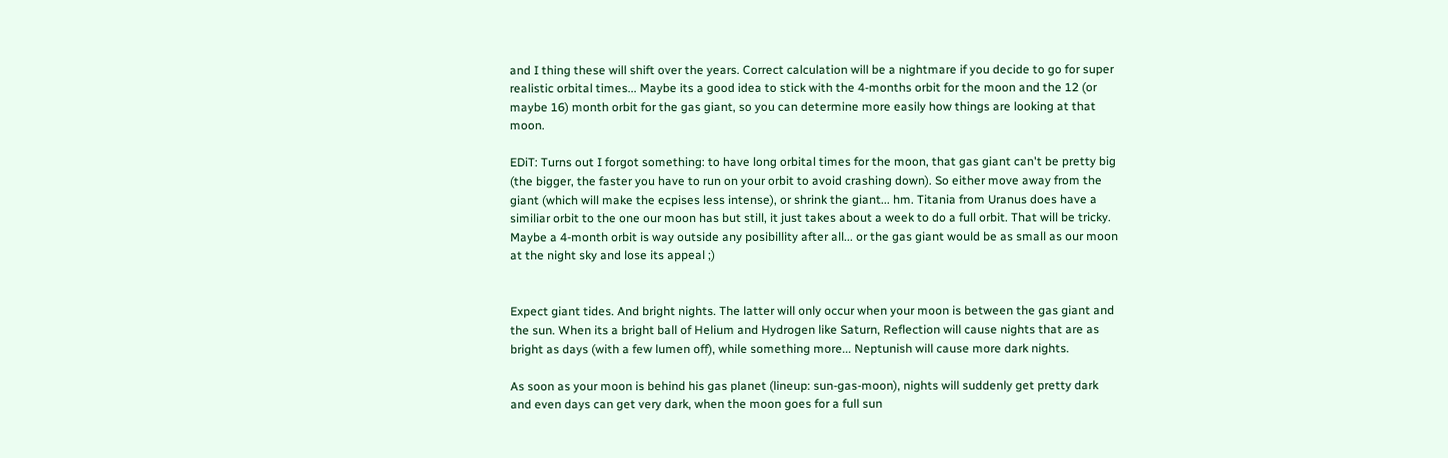and I thing these will shift over the years. Correct calculation will be a nightmare if you decide to go for super realistic orbital times... Maybe its a good idea to stick with the 4-months orbit for the moon and the 12 (or maybe 16) month orbit for the gas giant, so you can determine more easily how things are looking at that moon.

EDiT: Turns out I forgot something: to have long orbital times for the moon, that gas giant can't be pretty big (the bigger, the faster you have to run on your orbit to avoid crashing down). So either move away from the giant (which will make the ecpises less intense), or shrink the giant... hm. Titania from Uranus does have a similiar orbit to the one our moon has but still, it just takes about a week to do a full orbit. That will be tricky. Maybe a 4-month orbit is way outside any posibillity after all... or the gas giant would be as small as our moon at the night sky and lose its appeal ;)


Expect giant tides. And bright nights. The latter will only occur when your moon is between the gas giant and the sun. When its a bright ball of Helium and Hydrogen like Saturn, Reflection will cause nights that are as bright as days (with a few lumen off), while something more... Neptunish will cause more dark nights.

As soon as your moon is behind his gas planet (lineup: sun-gas-moon), nights will suddenly get pretty dark and even days can get very dark, when the moon goes for a full sun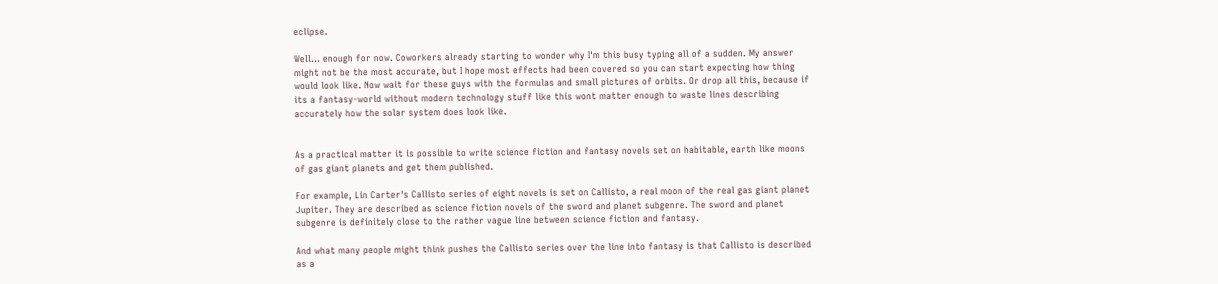eclipse.

Well... enough for now. Coworkers already starting to wonder why I'm this busy typing all of a sudden. My answer might not be the most accurate, but I hope most effects had been covered so you can start expecting how thing would look like. Now wait for these guys with the formulas and small pictures of orbits. Or drop all this, because if its a fantasy-world without modern technology stuff like this wont matter enough to waste lines describing accurately how the solar system does look like.


As a practical matter it is possible to write science fiction and fantasy novels set on habitable, earth like moons of gas giant planets and get them published.

For example, Lin Carter's Callisto series of eight novels is set on Callisto, a real moon of the real gas giant planet Jupiter. They are described as science fiction novels of the sword and planet subgenre. The sword and planet subgenre is definitely close to the rather vague line between science fiction and fantasy.

And what many people might think pushes the Callisto series over the line into fantasy is that Callisto is described as a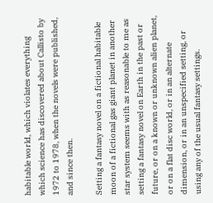habitable world, which violates everything which science has discovered about Callisto by 1972 to 1978, when the novels were published, and since then.

Setting a fantasy novel on a fictional habitable moon of a fictional gas giant planet in another star system seems with as reasonable to me as setting a fantasy novel on Earth in the past or future, or on a known or unknown alien planet, or on a flat disc world, or in an alternate dimension, or in an unspecified setting, or using any of the usual fantasy settings.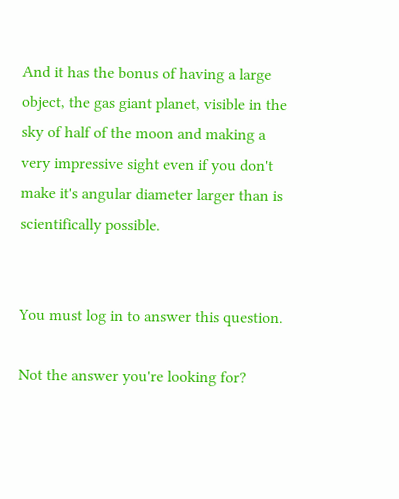And it has the bonus of having a large object, the gas giant planet, visible in the sky of half of the moon and making a very impressive sight even if you don't make it's angular diameter larger than is scientifically possible.


You must log in to answer this question.

Not the answer you're looking for?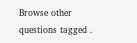Browse other questions tagged .